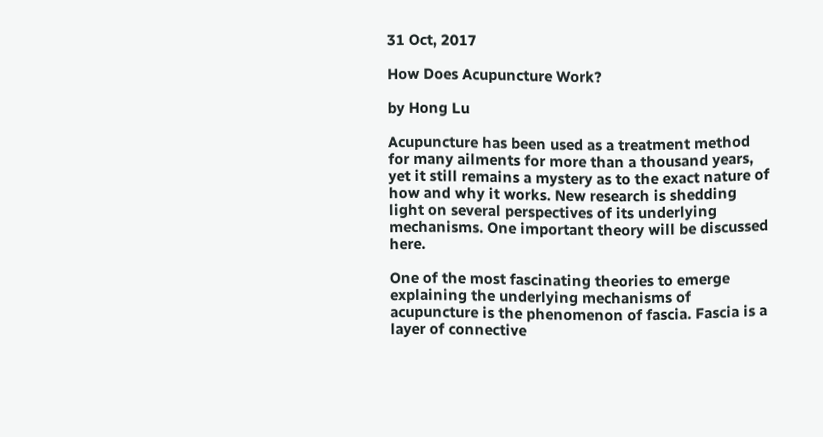31 Oct, 2017

How Does Acupuncture Work?

by Hong Lu

Acupuncture has been used as a treatment method for many ailments for more than a thousand years, yet it still remains a mystery as to the exact nature of how and why it works. New research is shedding light on several perspectives of its underlying mechanisms. One important theory will be discussed here.

One of the most fascinating theories to emerge explaining the underlying mechanisms of acupuncture is the phenomenon of fascia. Fascia is a layer of connective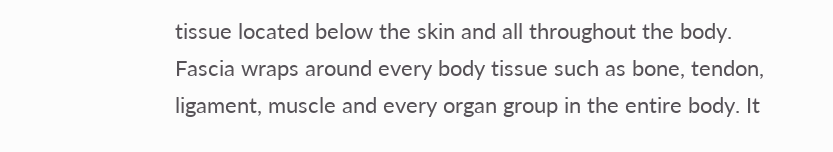tissue located below the skin and all throughout the body. Fascia wraps around every body tissue such as bone, tendon, ligament, muscle and every organ group in the entire body. It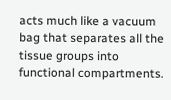acts much like a vacuum bag that separates all the tissue groups into functional compartments.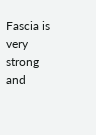Fascia is very strong and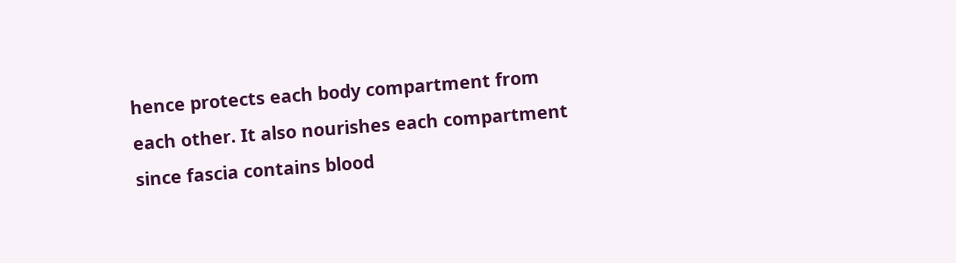hence protects each body compartment from each other. It also nourishes each compartment since fascia contains blood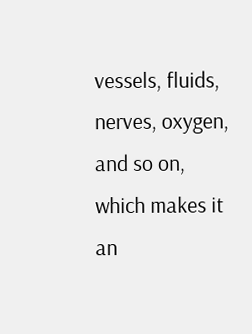vessels, fluids, nerves, oxygen, and so on, which makes it an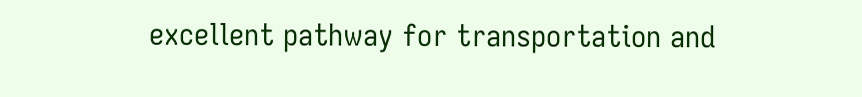excellent pathway for transportation and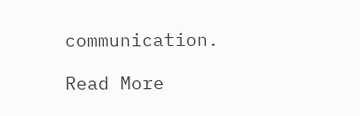communication.

Read More